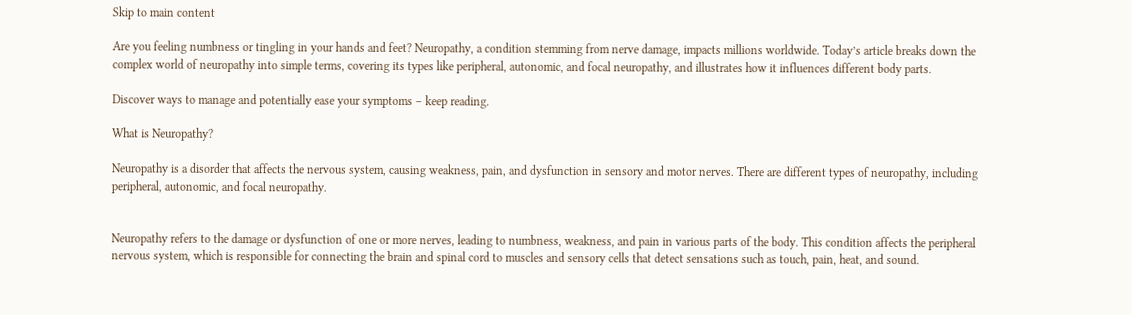Skip to main content

Are you feeling numbness or tingling in your hands and feet? Neuropathy, a condition stemming from nerve damage, impacts millions worldwide. Today’s article breaks down the complex world of neuropathy into simple terms, covering its types like peripheral, autonomic, and focal neuropathy, and illustrates how it influences different body parts.

Discover ways to manage and potentially ease your symptoms – keep reading.

What is Neuropathy?

Neuropathy is a disorder that affects the nervous system, causing weakness, pain, and dysfunction in sensory and motor nerves. There are different types of neuropathy, including peripheral, autonomic, and focal neuropathy.


Neuropathy refers to the damage or dysfunction of one or more nerves, leading to numbness, weakness, and pain in various parts of the body. This condition affects the peripheral nervous system, which is responsible for connecting the brain and spinal cord to muscles and sensory cells that detect sensations such as touch, pain, heat, and sound.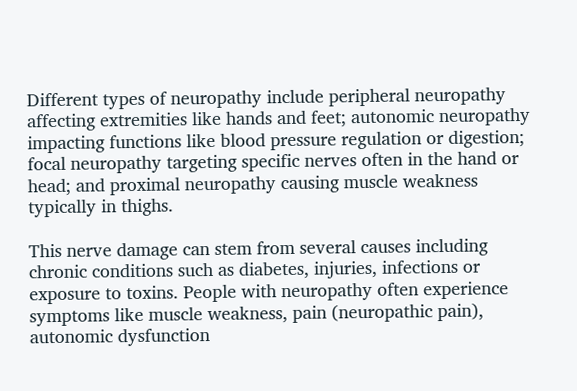Different types of neuropathy include peripheral neuropathy affecting extremities like hands and feet; autonomic neuropathy impacting functions like blood pressure regulation or digestion; focal neuropathy targeting specific nerves often in the hand or head; and proximal neuropathy causing muscle weakness typically in thighs.

This nerve damage can stem from several causes including chronic conditions such as diabetes, injuries, infections or exposure to toxins. People with neuropathy often experience symptoms like muscle weakness, pain (neuropathic pain), autonomic dysfunction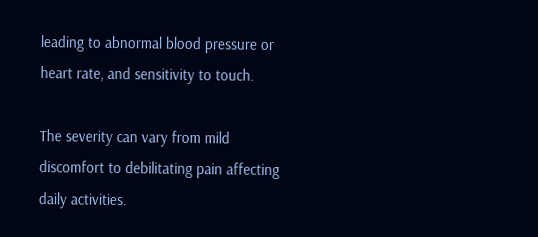leading to abnormal blood pressure or heart rate, and sensitivity to touch.

The severity can vary from mild discomfort to debilitating pain affecting daily activities.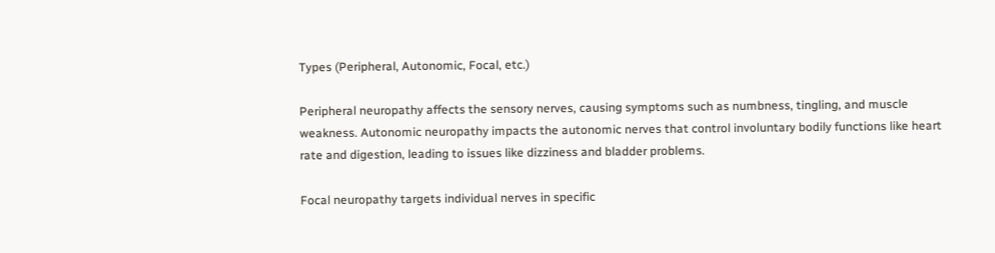Types (Peripheral, Autonomic, Focal, etc.)

Peripheral neuropathy affects the sensory nerves, causing symptoms such as numbness, tingling, and muscle weakness. Autonomic neuropathy impacts the autonomic nerves that control involuntary bodily functions like heart rate and digestion, leading to issues like dizziness and bladder problems.

Focal neuropathy targets individual nerves in specific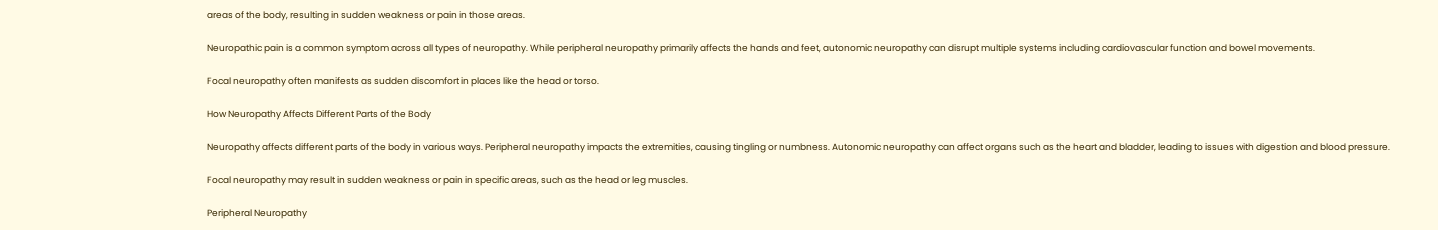areas of the body, resulting in sudden weakness or pain in those areas.

Neuropathic pain is a common symptom across all types of neuropathy. While peripheral neuropathy primarily affects the hands and feet, autonomic neuropathy can disrupt multiple systems including cardiovascular function and bowel movements.

Focal neuropathy often manifests as sudden discomfort in places like the head or torso.

How Neuropathy Affects Different Parts of the Body

Neuropathy affects different parts of the body in various ways. Peripheral neuropathy impacts the extremities, causing tingling or numbness. Autonomic neuropathy can affect organs such as the heart and bladder, leading to issues with digestion and blood pressure.

Focal neuropathy may result in sudden weakness or pain in specific areas, such as the head or leg muscles.

Peripheral Neuropathy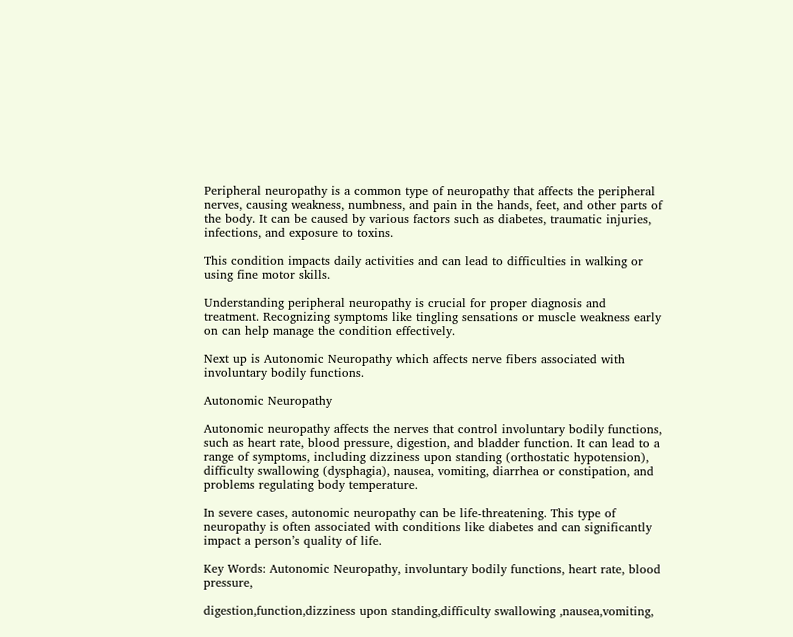Peripheral neuropathy is a common type of neuropathy that affects the peripheral nerves, causing weakness, numbness, and pain in the hands, feet, and other parts of the body. It can be caused by various factors such as diabetes, traumatic injuries, infections, and exposure to toxins.

This condition impacts daily activities and can lead to difficulties in walking or using fine motor skills.

Understanding peripheral neuropathy is crucial for proper diagnosis and treatment. Recognizing symptoms like tingling sensations or muscle weakness early on can help manage the condition effectively.

Next up is Autonomic Neuropathy which affects nerve fibers associated with involuntary bodily functions.

Autonomic Neuropathy

Autonomic neuropathy affects the nerves that control involuntary bodily functions, such as heart rate, blood pressure, digestion, and bladder function. It can lead to a range of symptoms, including dizziness upon standing (orthostatic hypotension), difficulty swallowing (dysphagia), nausea, vomiting, diarrhea or constipation, and problems regulating body temperature.

In severe cases, autonomic neuropathy can be life-threatening. This type of neuropathy is often associated with conditions like diabetes and can significantly impact a person’s quality of life.

Key Words: Autonomic Neuropathy, involuntary bodily functions, heart rate, blood pressure,

digestion,function,dizziness upon standing,difficulty swallowing ,nausea,vomiting,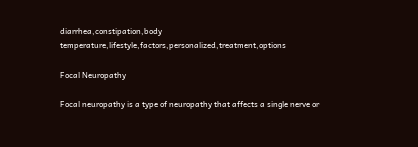diarrhea,constipation,body temperature,lifestyle,factors,personalized,treatment,options

Focal Neuropathy

Focal neuropathy is a type of neuropathy that affects a single nerve or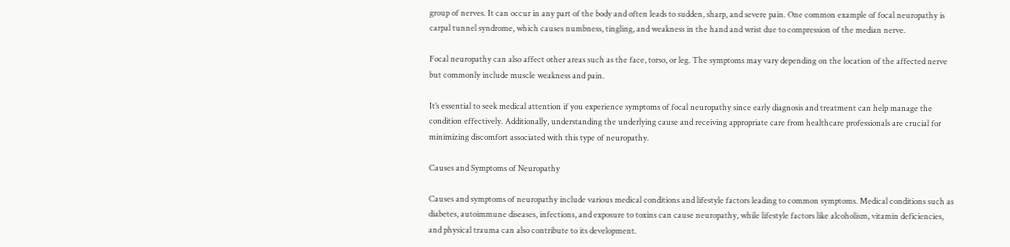group of nerves. It can occur in any part of the body and often leads to sudden, sharp, and severe pain. One common example of focal neuropathy is carpal tunnel syndrome, which causes numbness, tingling, and weakness in the hand and wrist due to compression of the median nerve.

Focal neuropathy can also affect other areas such as the face, torso, or leg. The symptoms may vary depending on the location of the affected nerve but commonly include muscle weakness and pain.

It’s essential to seek medical attention if you experience symptoms of focal neuropathy since early diagnosis and treatment can help manage the condition effectively. Additionally, understanding the underlying cause and receiving appropriate care from healthcare professionals are crucial for minimizing discomfort associated with this type of neuropathy.

Causes and Symptoms of Neuropathy

Causes and symptoms of neuropathy include various medical conditions and lifestyle factors leading to common symptoms. Medical conditions such as diabetes, autoimmune diseases, infections, and exposure to toxins can cause neuropathy, while lifestyle factors like alcoholism, vitamin deficiencies, and physical trauma can also contribute to its development.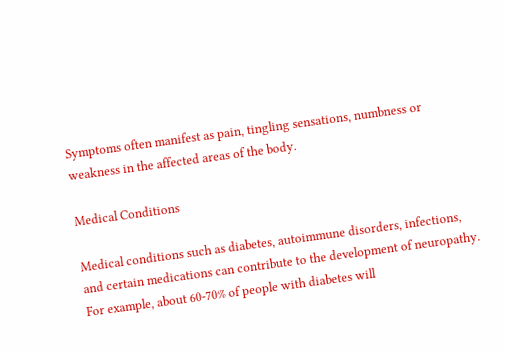Symptoms often manifest as pain, tingling sensations, numbness or weakness in the affected areas of the body.

Medical Conditions

Medical conditions such as diabetes, autoimmune disorders, infections, and certain medications can contribute to the development of neuropathy. For example, about 60-70% of people with diabetes will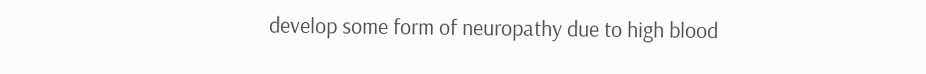develop some form of neuropathy due to high blood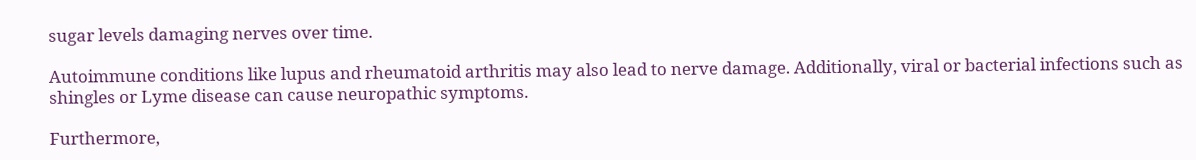sugar levels damaging nerves over time.

Autoimmune conditions like lupus and rheumatoid arthritis may also lead to nerve damage. Additionally, viral or bacterial infections such as shingles or Lyme disease can cause neuropathic symptoms.

Furthermore,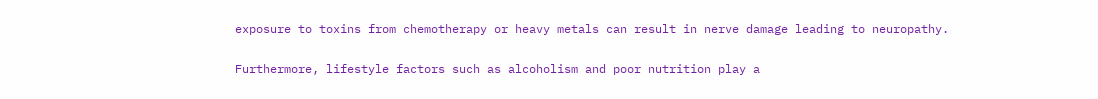exposure to toxins from chemotherapy or heavy metals can result in nerve damage leading to neuropathy.

Furthermore, lifestyle factors such as alcoholism and poor nutrition play a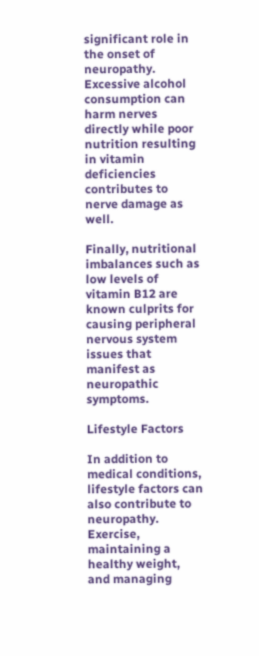significant role in the onset of neuropathy. Excessive alcohol consumption can harm nerves directly while poor nutrition resulting in vitamin deficiencies contributes to nerve damage as well.

Finally, nutritional imbalances such as low levels of vitamin B12 are known culprits for causing peripheral nervous system issues that manifest as neuropathic symptoms.

Lifestyle Factors

In addition to medical conditions, lifestyle factors can also contribute to neuropathy. Exercise, maintaining a healthy weight, and managing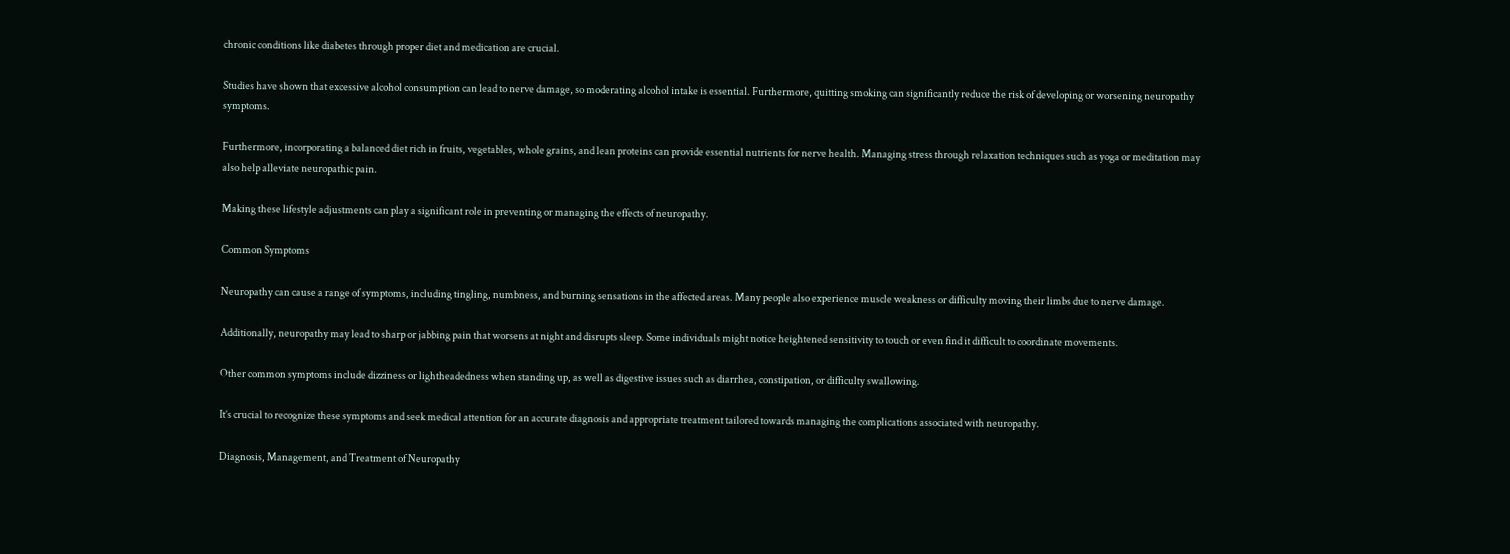chronic conditions like diabetes through proper diet and medication are crucial.

Studies have shown that excessive alcohol consumption can lead to nerve damage, so moderating alcohol intake is essential. Furthermore, quitting smoking can significantly reduce the risk of developing or worsening neuropathy symptoms.

Furthermore, incorporating a balanced diet rich in fruits, vegetables, whole grains, and lean proteins can provide essential nutrients for nerve health. Managing stress through relaxation techniques such as yoga or meditation may also help alleviate neuropathic pain.

Making these lifestyle adjustments can play a significant role in preventing or managing the effects of neuropathy.

Common Symptoms

Neuropathy can cause a range of symptoms, including tingling, numbness, and burning sensations in the affected areas. Many people also experience muscle weakness or difficulty moving their limbs due to nerve damage.

Additionally, neuropathy may lead to sharp or jabbing pain that worsens at night and disrupts sleep. Some individuals might notice heightened sensitivity to touch or even find it difficult to coordinate movements.

Other common symptoms include dizziness or lightheadedness when standing up, as well as digestive issues such as diarrhea, constipation, or difficulty swallowing.

It’s crucial to recognize these symptoms and seek medical attention for an accurate diagnosis and appropriate treatment tailored towards managing the complications associated with neuropathy.

Diagnosis, Management, and Treatment of Neuropathy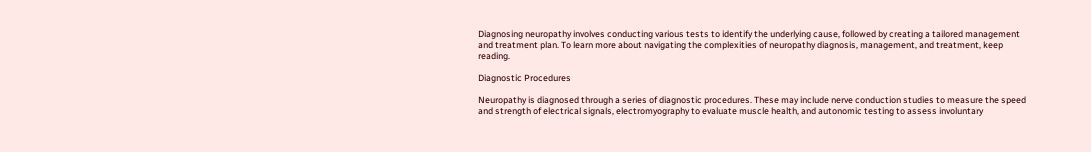Diagnosing neuropathy involves conducting various tests to identify the underlying cause, followed by creating a tailored management and treatment plan. To learn more about navigating the complexities of neuropathy diagnosis, management, and treatment, keep reading.

Diagnostic Procedures

Neuropathy is diagnosed through a series of diagnostic procedures. These may include nerve conduction studies to measure the speed and strength of electrical signals, electromyography to evaluate muscle health, and autonomic testing to assess involuntary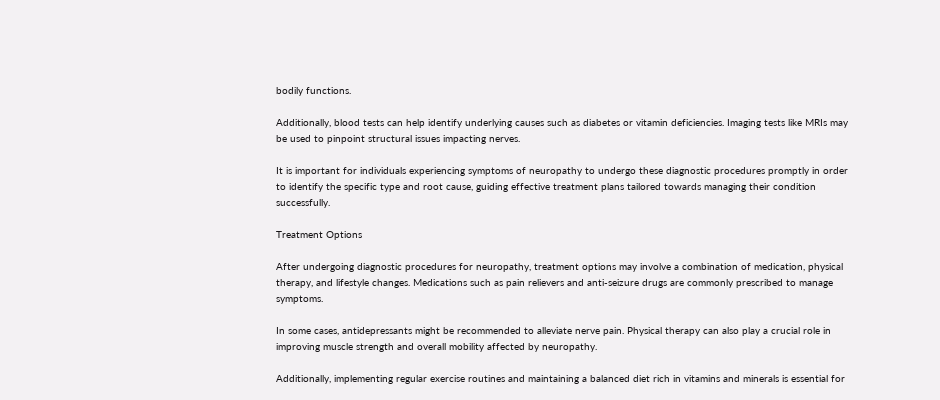bodily functions.

Additionally, blood tests can help identify underlying causes such as diabetes or vitamin deficiencies. Imaging tests like MRIs may be used to pinpoint structural issues impacting nerves.

It is important for individuals experiencing symptoms of neuropathy to undergo these diagnostic procedures promptly in order to identify the specific type and root cause, guiding effective treatment plans tailored towards managing their condition successfully.

Treatment Options

After undergoing diagnostic procedures for neuropathy, treatment options may involve a combination of medication, physical therapy, and lifestyle changes. Medications such as pain relievers and anti-seizure drugs are commonly prescribed to manage symptoms.

In some cases, antidepressants might be recommended to alleviate nerve pain. Physical therapy can also play a crucial role in improving muscle strength and overall mobility affected by neuropathy.

Additionally, implementing regular exercise routines and maintaining a balanced diet rich in vitamins and minerals is essential for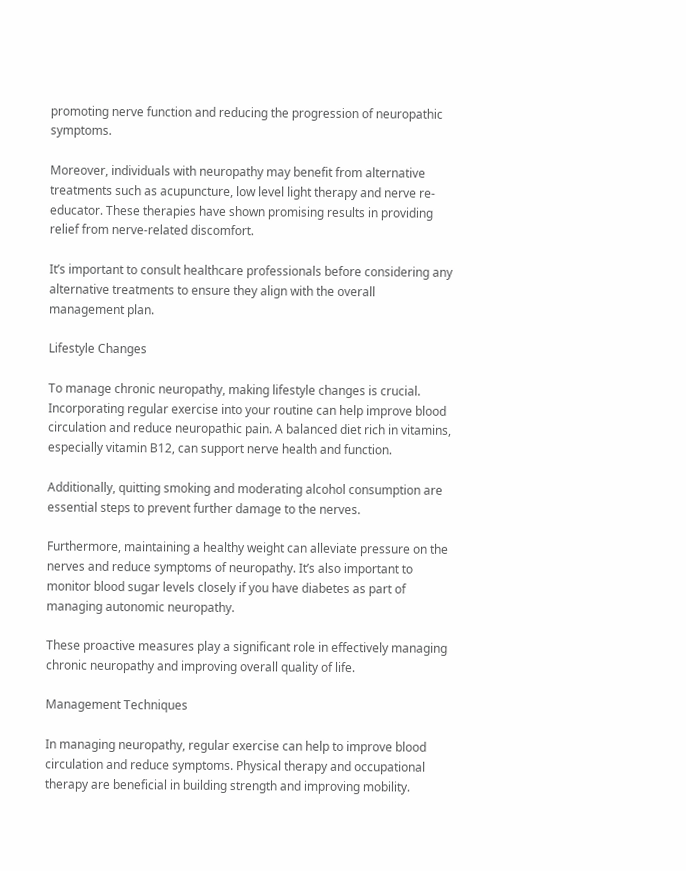promoting nerve function and reducing the progression of neuropathic symptoms.

Moreover, individuals with neuropathy may benefit from alternative treatments such as acupuncture, low level light therapy and nerve re-educator. These therapies have shown promising results in providing relief from nerve-related discomfort.

It’s important to consult healthcare professionals before considering any alternative treatments to ensure they align with the overall management plan.

Lifestyle Changes

To manage chronic neuropathy, making lifestyle changes is crucial. Incorporating regular exercise into your routine can help improve blood circulation and reduce neuropathic pain. A balanced diet rich in vitamins, especially vitamin B12, can support nerve health and function.

Additionally, quitting smoking and moderating alcohol consumption are essential steps to prevent further damage to the nerves.

Furthermore, maintaining a healthy weight can alleviate pressure on the nerves and reduce symptoms of neuropathy. It’s also important to monitor blood sugar levels closely if you have diabetes as part of managing autonomic neuropathy.

These proactive measures play a significant role in effectively managing chronic neuropathy and improving overall quality of life.

Management Techniques

In managing neuropathy, regular exercise can help to improve blood circulation and reduce symptoms. Physical therapy and occupational therapy are beneficial in building strength and improving mobility.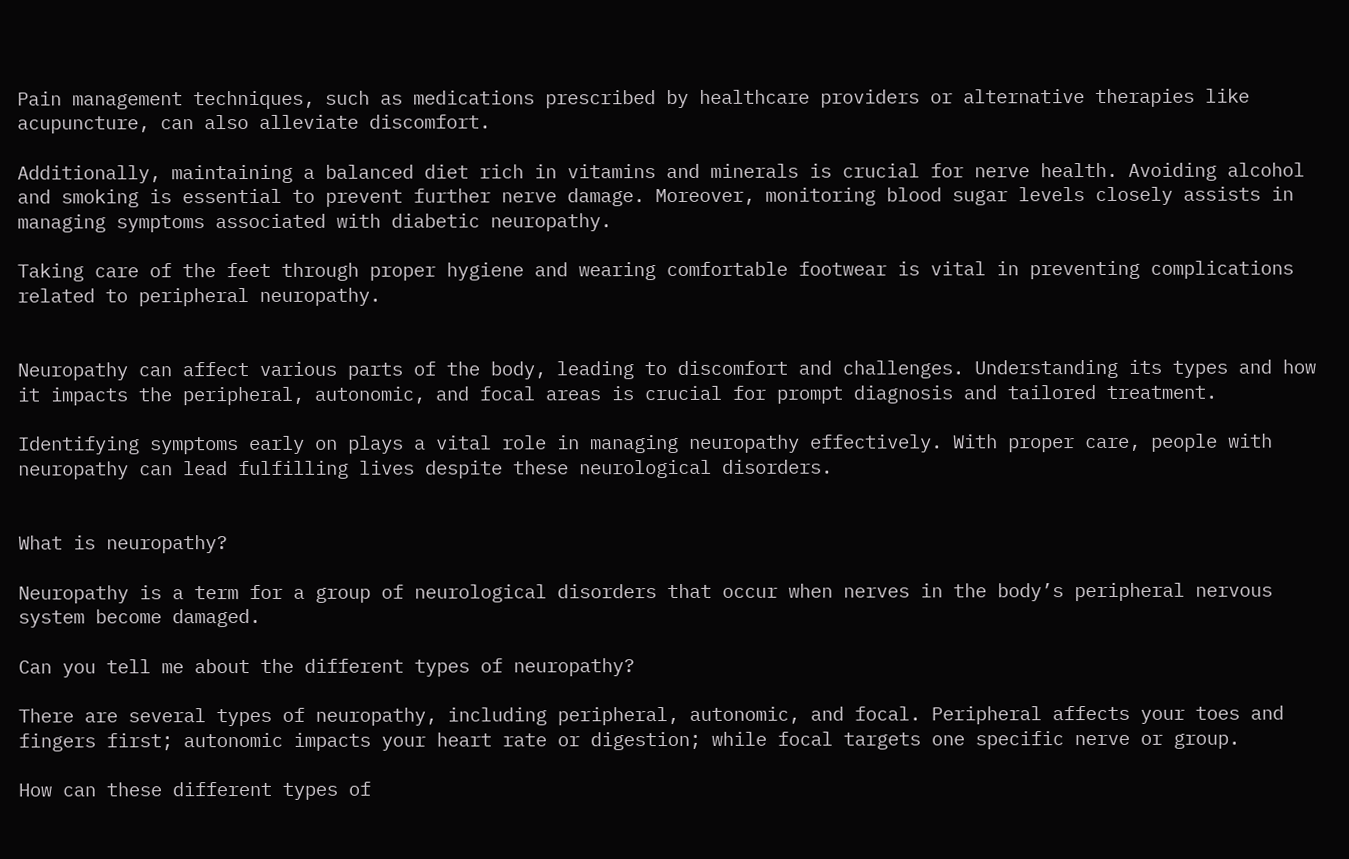Pain management techniques, such as medications prescribed by healthcare providers or alternative therapies like acupuncture, can also alleviate discomfort.

Additionally, maintaining a balanced diet rich in vitamins and minerals is crucial for nerve health. Avoiding alcohol and smoking is essential to prevent further nerve damage. Moreover, monitoring blood sugar levels closely assists in managing symptoms associated with diabetic neuropathy.

Taking care of the feet through proper hygiene and wearing comfortable footwear is vital in preventing complications related to peripheral neuropathy.


Neuropathy can affect various parts of the body, leading to discomfort and challenges. Understanding its types and how it impacts the peripheral, autonomic, and focal areas is crucial for prompt diagnosis and tailored treatment.

Identifying symptoms early on plays a vital role in managing neuropathy effectively. With proper care, people with neuropathy can lead fulfilling lives despite these neurological disorders.


What is neuropathy?

Neuropathy is a term for a group of neurological disorders that occur when nerves in the body’s peripheral nervous system become damaged.

Can you tell me about the different types of neuropathy?

There are several types of neuropathy, including peripheral, autonomic, and focal. Peripheral affects your toes and fingers first; autonomic impacts your heart rate or digestion; while focal targets one specific nerve or group.

How can these different types of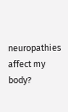neuropathies affect my body?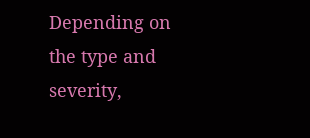Depending on the type and severity,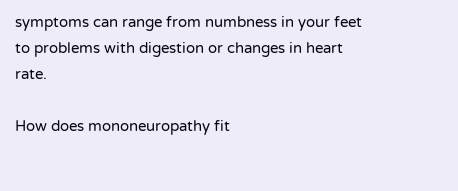symptoms can range from numbness in your feet to problems with digestion or changes in heart rate.

How does mononeuropathy fit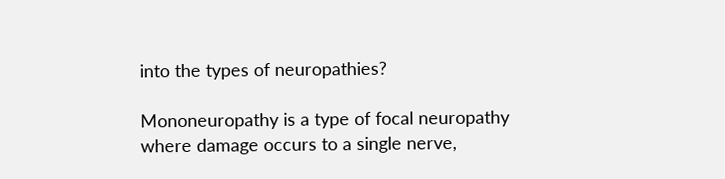into the types of neuropathies?

Mononeuropathy is a type of focal neuropathy where damage occurs to a single nerve,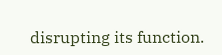disrupting its function.